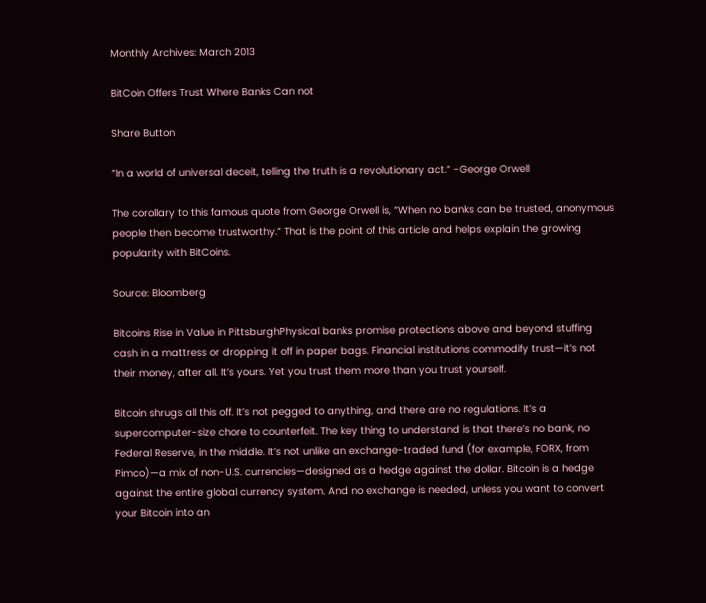Monthly Archives: March 2013

BitCoin Offers Trust Where Banks Can not

Share Button

“In a world of universal deceit, telling the truth is a revolutionary act.” -George Orwell

The corollary to this famous quote from George Orwell is, “When no banks can be trusted, anonymous people then become trustworthy.” That is the point of this article and helps explain the growing popularity with BitCoins.

Source: Bloomberg

Bitcoins Rise in Value in PittsburghPhysical banks promise protections above and beyond stuffing cash in a mattress or dropping it off in paper bags. Financial institutions commodify trust—it’s not their money, after all. It’s yours. Yet you trust them more than you trust yourself.

Bitcoin shrugs all this off. It’s not pegged to anything, and there are no regulations. It’s a supercomputer-size chore to counterfeit. The key thing to understand is that there’s no bank, no Federal Reserve, in the middle. It’s not unlike an exchange-traded fund (for example, FORX, from Pimco)—a mix of non-U.S. currencies—designed as a hedge against the dollar. Bitcoin is a hedge against the entire global currency system. And no exchange is needed, unless you want to convert your Bitcoin into an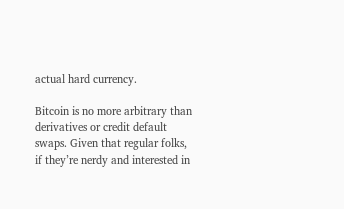actual hard currency.

Bitcoin is no more arbitrary than derivatives or credit default swaps. Given that regular folks, if they’re nerdy and interested in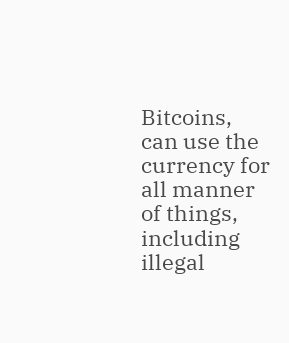Bitcoins, can use the currency for all manner of things, including illegal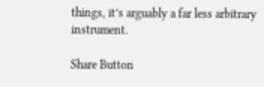things, it’s arguably a far less arbitrary instrument.

Share Button